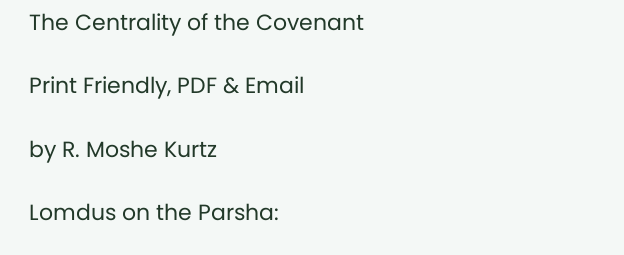The Centrality of the Covenant

Print Friendly, PDF & Email

by R. Moshe Kurtz

Lomdus on the Parsha: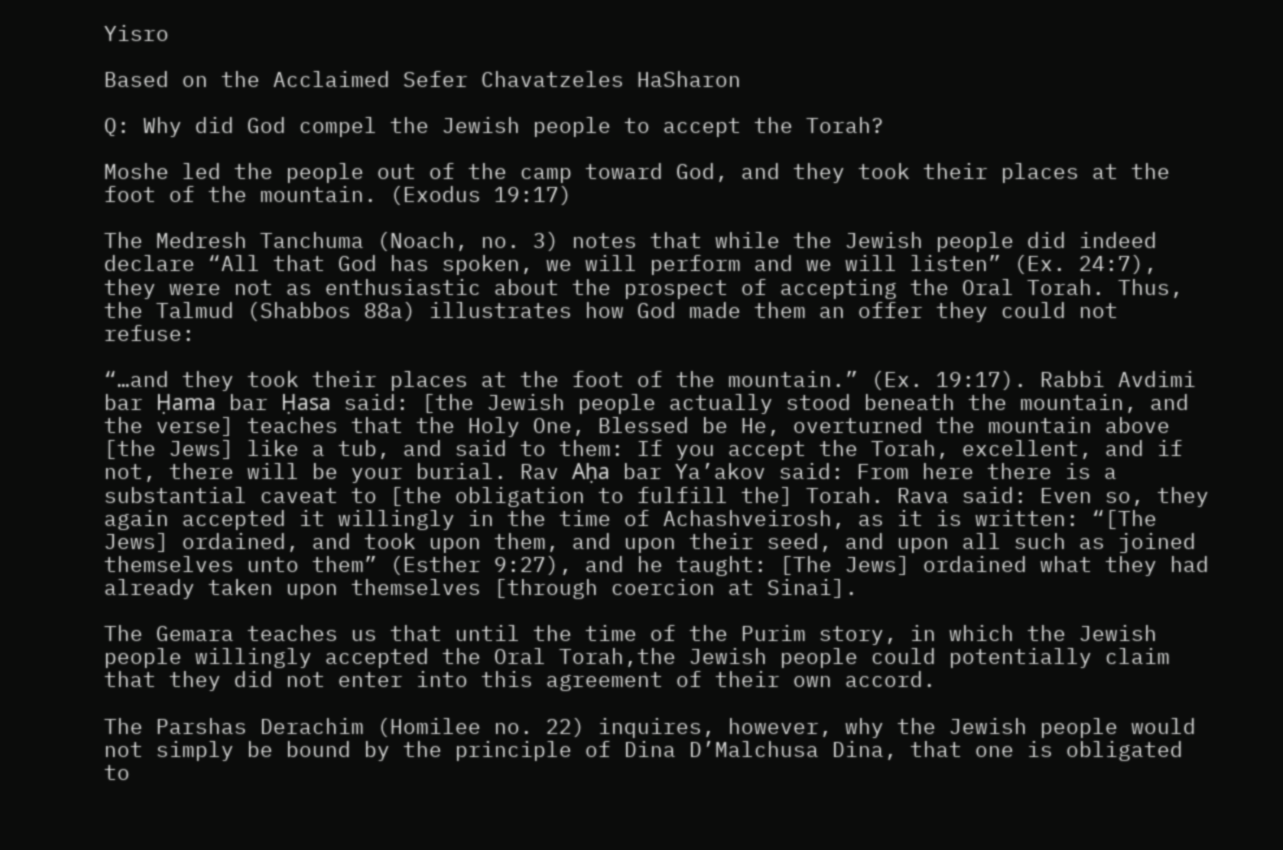Yisro

Based on the Acclaimed Sefer Chavatzeles HaSharon

Q: Why did God compel the Jewish people to accept the Torah?

Moshe led the people out of the camp toward God, and they took their places at the foot of the mountain. (Exodus 19:17)

The Medresh Tanchuma (Noach, no. 3) notes that while the Jewish people did indeed declare “All that God has spoken, we will perform and we will listen” (Ex. 24:7), they were not as enthusiastic about the prospect of accepting the Oral Torah. Thus, the Talmud (Shabbos 88a) illustrates how God made them an offer they could not refuse:

“…and they took their places at the foot of the mountain.” (Ex. 19:17). Rabbi Avdimi bar Ḥama bar Ḥasa said: [the Jewish people actually stood beneath the mountain, and the verse] teaches that the Holy One, Blessed be He, overturned the mountain above [the Jews] like a tub, and said to them: If you accept the Torah, excellent, and if not, there will be your burial. Rav Aḥa bar Ya’akov said: From here there is a substantial caveat to [the obligation to fulfill the] Torah. Rava said: Even so, they again accepted it willingly in the time of Achashveirosh, as it is written: “[The Jews] ordained, and took upon them, and upon their seed, and upon all such as joined themselves unto them” (Esther 9:27), and he taught: [The Jews] ordained what they had already taken upon themselves [through coercion at Sinai].

The Gemara teaches us that until the time of the Purim story, in which the Jewish people willingly accepted the Oral Torah,the Jewish people could potentially claim that they did not enter into this agreement of their own accord.

The Parshas Derachim (Homilee no. 22) inquires, however, why the Jewish people would not simply be bound by the principle of Dina D’Malchusa Dina, that one is obligated to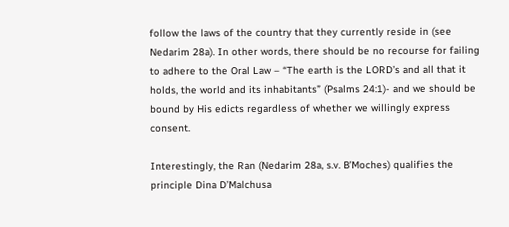follow the laws of the country that they currently reside in (see Nedarim 28a). In other words, there should be no recourse for failing to adhere to the Oral Law – “The earth is the LORD’s and all that it holds, the world and its inhabitants” (Psalms 24:1)- and we should be bound by His edicts regardless of whether we willingly express consent.

Interestingly, the Ran (Nedarim 28a, s.v. B’Moches) qualifies the principle Dina D’Malchusa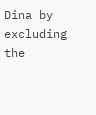Dina by excluding the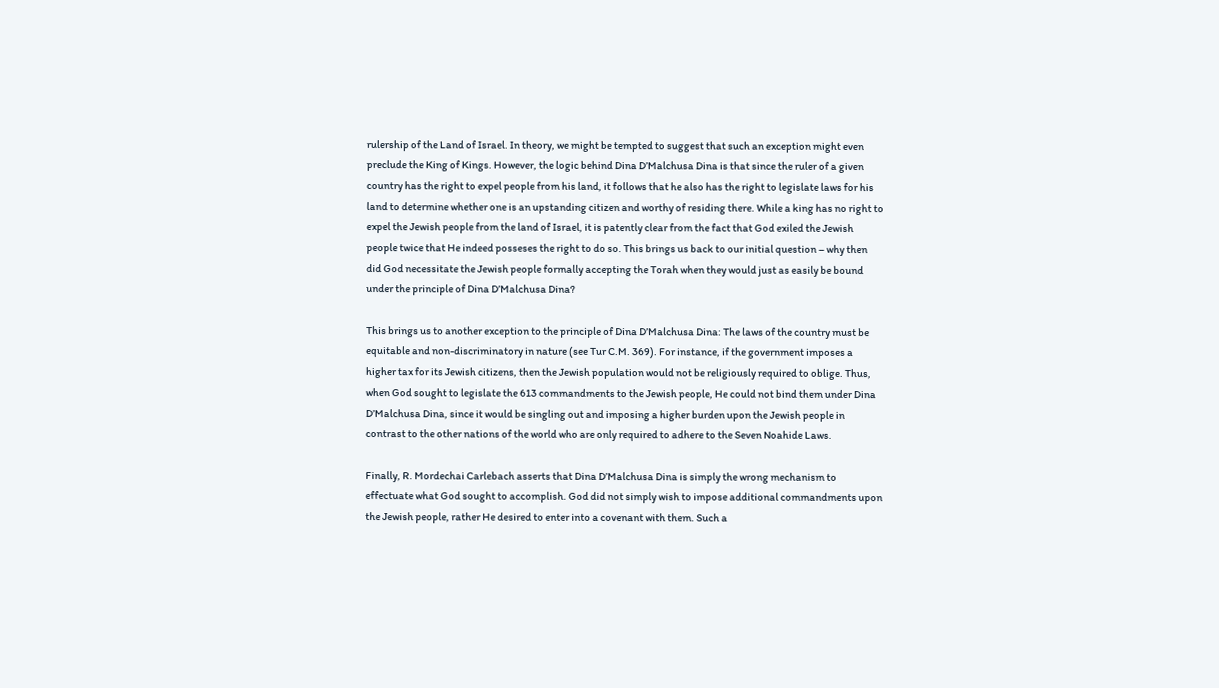rulership of the Land of Israel. In theory, we might be tempted to suggest that such an exception might even preclude the King of Kings. However, the logic behind Dina D’Malchusa Dina is that since the ruler of a given country has the right to expel people from his land, it follows that he also has the right to legislate laws for his land to determine whether one is an upstanding citizen and worthy of residing there. While a king has no right to expel the Jewish people from the land of Israel, it is patently clear from the fact that God exiled the Jewish people twice that He indeed posseses the right to do so. This brings us back to our initial question – why then did God necessitate the Jewish people formally accepting the Torah when they would just as easily be bound under the principle of Dina D’Malchusa Dina?

This brings us to another exception to the principle of Dina D’Malchusa Dina: The laws of the country must be equitable and non-discriminatory in nature (see Tur C.M. 369). For instance, if the government imposes a higher tax for its Jewish citizens, then the Jewish population would not be religiously required to oblige. Thus, when God sought to legislate the 613 commandments to the Jewish people, He could not bind them under Dina D’Malchusa Dina, since it would be singling out and imposing a higher burden upon the Jewish people in contrast to the other nations of the world who are only required to adhere to the Seven Noahide Laws.

Finally, R. Mordechai Carlebach asserts that Dina D’Malchusa Dina is simply the wrong mechanism to effectuate what God sought to accomplish. God did not simply wish to impose additional commandments upon the Jewish people, rather He desired to enter into a covenant with them. Such a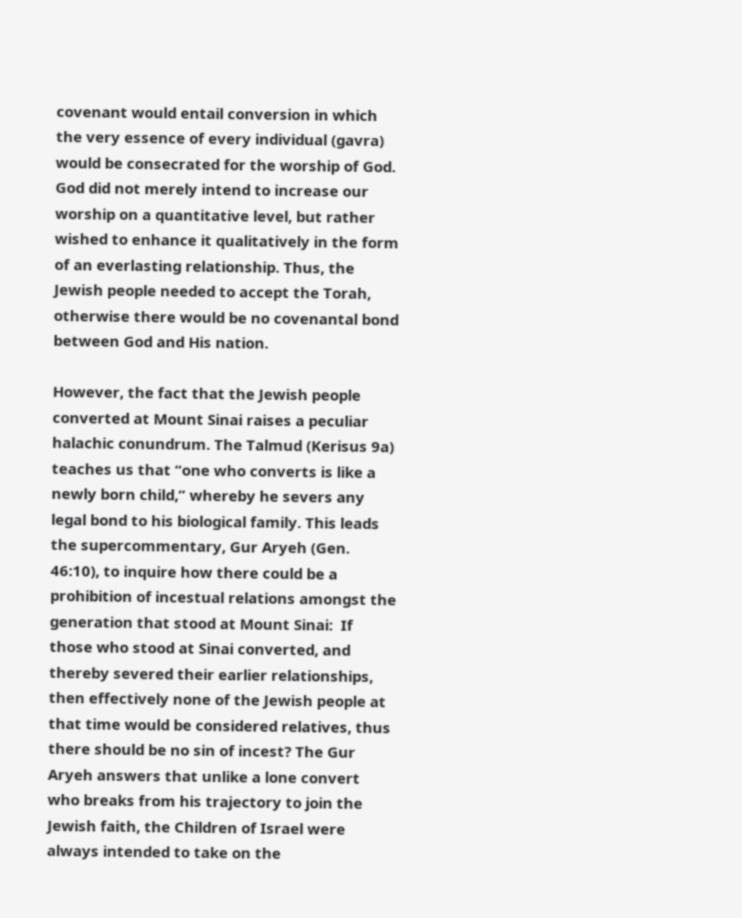covenant would entail conversion in which the very essence of every individual (gavra) would be consecrated for the worship of God. God did not merely intend to increase our worship on a quantitative level, but rather wished to enhance it qualitatively in the form of an everlasting relationship. Thus, the Jewish people needed to accept the Torah, otherwise there would be no covenantal bond between God and His nation.

However, the fact that the Jewish people converted at Mount Sinai raises a peculiar halachic conundrum. The Talmud (Kerisus 9a) teaches us that “one who converts is like a newly born child,” whereby he severs any legal bond to his biological family. This leads the supercommentary, Gur Aryeh (Gen. 46:10), to inquire how there could be a prohibition of incestual relations amongst the generation that stood at Mount Sinai:  If those who stood at Sinai converted, and thereby severed their earlier relationships, then effectively none of the Jewish people at that time would be considered relatives, thus there should be no sin of incest? The Gur Aryeh answers that unlike a lone convert who breaks from his trajectory to join the Jewish faith, the Children of Israel were always intended to take on the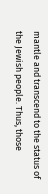mantle and transcend to the status of the Jewish people. Thus, those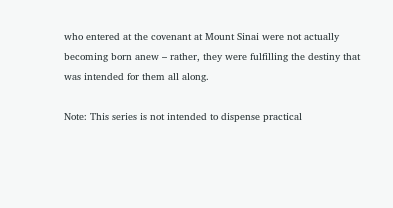who entered at the covenant at Mount Sinai were not actually becoming born anew – rather, they were fulfilling the destiny that was intended for them all along.

Note: This series is not intended to dispense practical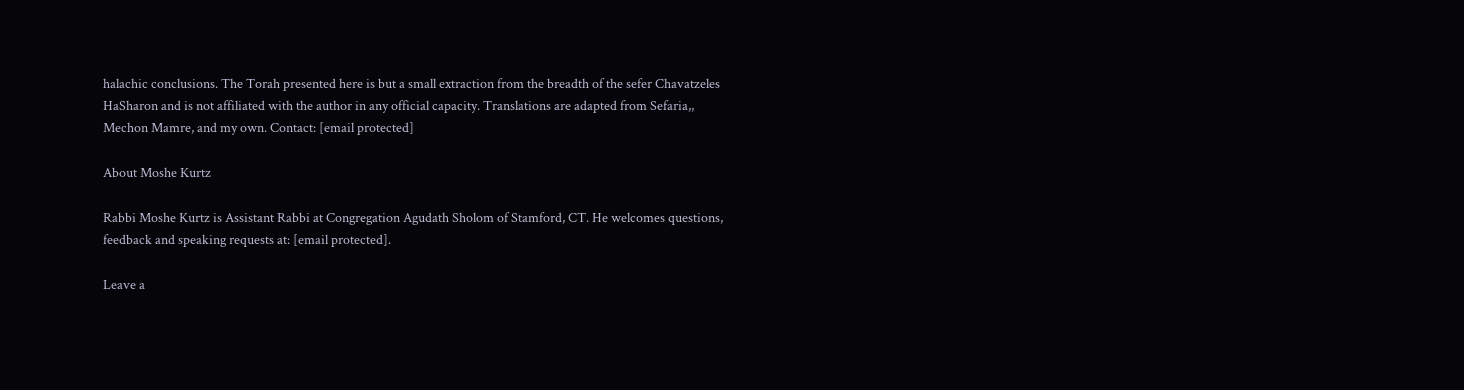halachic conclusions. The Torah presented here is but a small extraction from the breadth of the sefer Chavatzeles HaSharon and is not affiliated with the author in any official capacity. Translations are adapted from Sefaria,, Mechon Mamre, and my own. Contact: [email protected]

About Moshe Kurtz

Rabbi Moshe Kurtz is Assistant Rabbi at Congregation Agudath Sholom of Stamford, CT. He welcomes questions, feedback and speaking requests at: [email protected].

Leave a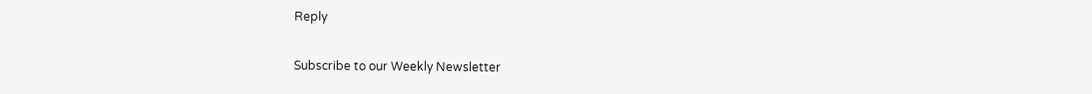Reply

Subscribe to our Weekly Newsletter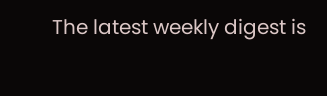The latest weekly digest is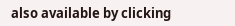also available by clicking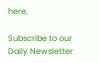here.

Subscribe to our Daily Newsletter